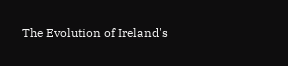The Evolution of Ireland's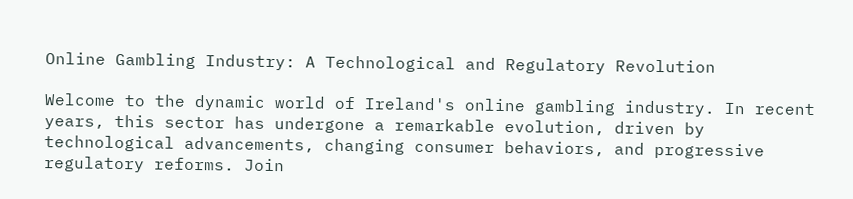Online Gambling Industry: A Technological and Regulatory Revolution

Welcome to the dynamic world of Ireland's online gambling industry. In recent years, this sector has undergone a remarkable evolution, driven by technological advancements, changing consumer behaviors, and progressive regulatory reforms. Join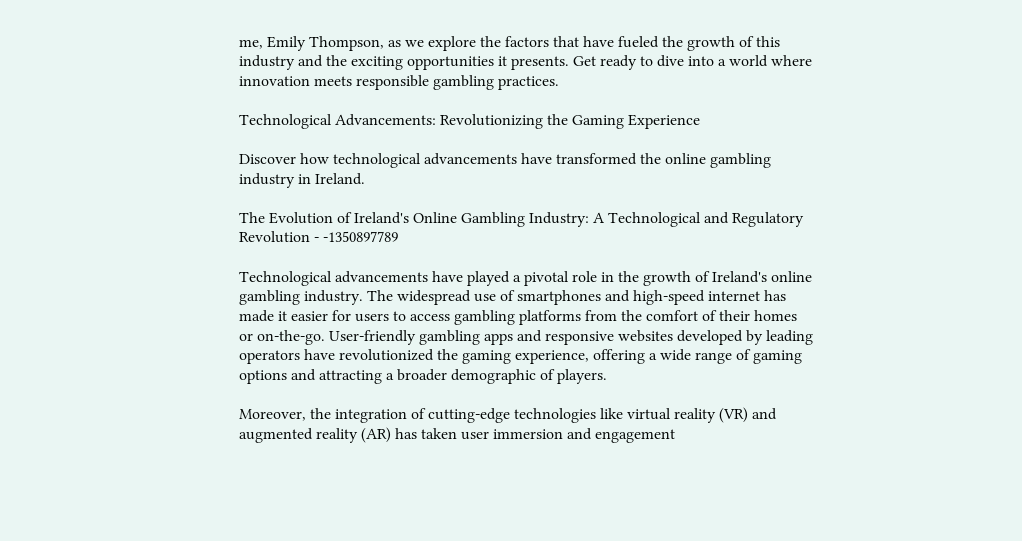me, Emily Thompson, as we explore the factors that have fueled the growth of this industry and the exciting opportunities it presents. Get ready to dive into a world where innovation meets responsible gambling practices.

Technological Advancements: Revolutionizing the Gaming Experience

Discover how technological advancements have transformed the online gambling industry in Ireland.

The Evolution of Ireland's Online Gambling Industry: A Technological and Regulatory Revolution - -1350897789

Technological advancements have played a pivotal role in the growth of Ireland's online gambling industry. The widespread use of smartphones and high-speed internet has made it easier for users to access gambling platforms from the comfort of their homes or on-the-go. User-friendly gambling apps and responsive websites developed by leading operators have revolutionized the gaming experience, offering a wide range of gaming options and attracting a broader demographic of players.

Moreover, the integration of cutting-edge technologies like virtual reality (VR) and augmented reality (AR) has taken user immersion and engagement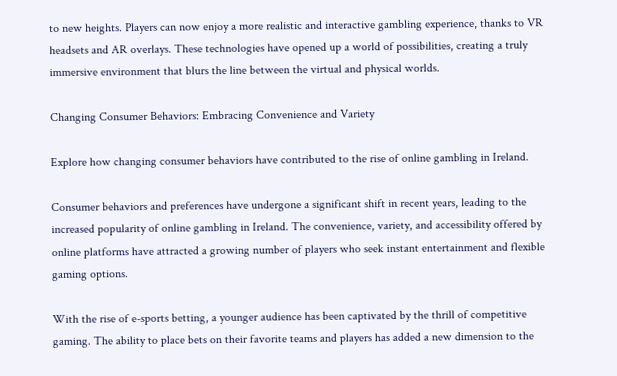to new heights. Players can now enjoy a more realistic and interactive gambling experience, thanks to VR headsets and AR overlays. These technologies have opened up a world of possibilities, creating a truly immersive environment that blurs the line between the virtual and physical worlds.

Changing Consumer Behaviors: Embracing Convenience and Variety

Explore how changing consumer behaviors have contributed to the rise of online gambling in Ireland.

Consumer behaviors and preferences have undergone a significant shift in recent years, leading to the increased popularity of online gambling in Ireland. The convenience, variety, and accessibility offered by online platforms have attracted a growing number of players who seek instant entertainment and flexible gaming options.

With the rise of e-sports betting, a younger audience has been captivated by the thrill of competitive gaming. The ability to place bets on their favorite teams and players has added a new dimension to the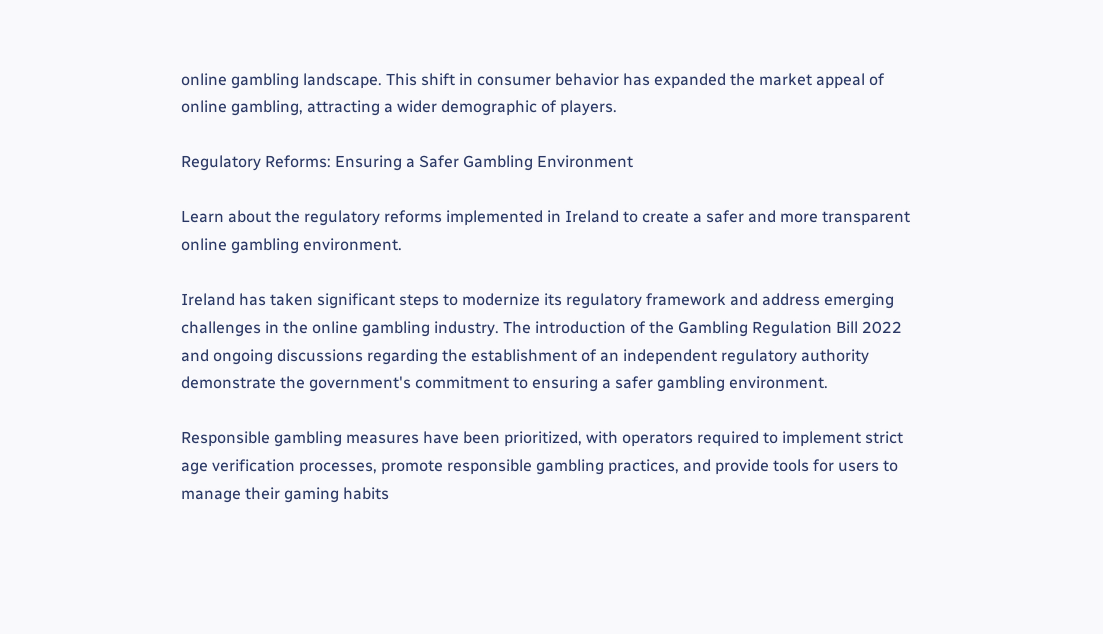online gambling landscape. This shift in consumer behavior has expanded the market appeal of online gambling, attracting a wider demographic of players.

Regulatory Reforms: Ensuring a Safer Gambling Environment

Learn about the regulatory reforms implemented in Ireland to create a safer and more transparent online gambling environment.

Ireland has taken significant steps to modernize its regulatory framework and address emerging challenges in the online gambling industry. The introduction of the Gambling Regulation Bill 2022 and ongoing discussions regarding the establishment of an independent regulatory authority demonstrate the government's commitment to ensuring a safer gambling environment.

Responsible gambling measures have been prioritized, with operators required to implement strict age verification processes, promote responsible gambling practices, and provide tools for users to manage their gaming habits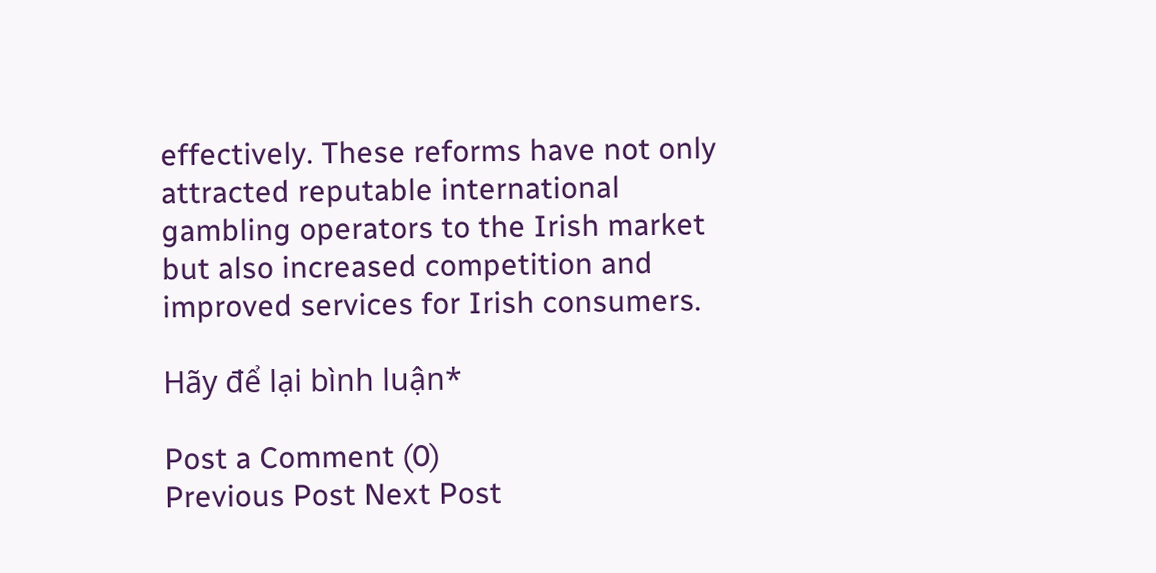effectively. These reforms have not only attracted reputable international gambling operators to the Irish market but also increased competition and improved services for Irish consumers.

Hãy để lại bình luận*

Post a Comment (0)
Previous Post Next Post